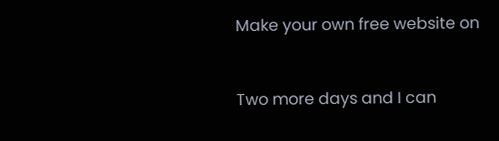Make your own free website on


Two more days and I can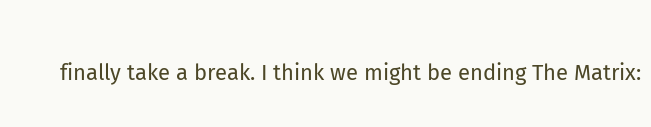finally take a break. I think we might be ending The Matrix: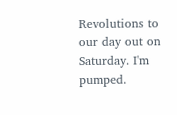Revolutions to our day out on Saturday. I'm pumped.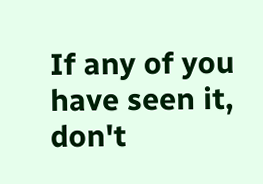If any of you have seen it, don't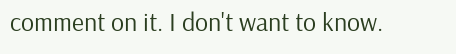comment on it. I don't want to know.